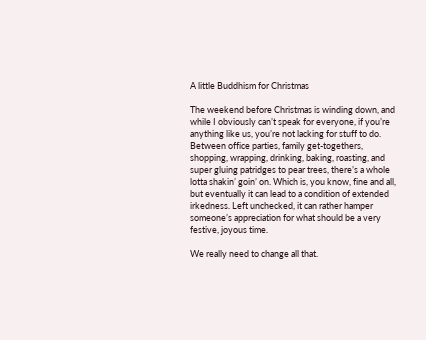A little Buddhism for Christmas

The weekend before Christmas is winding down, and while I obviously can’t speak for everyone, if you’re anything like us, you’re not lacking for stuff to do. Between office parties, family get-togethers, shopping, wrapping, drinking, baking, roasting, and super gluing patridges to pear trees, there’s a whole lotta shakin’ goin’ on. Which is, you know, fine and all, but eventually it can lead to a condition of extended irkedness. Left unchecked, it can rather hamper someone’s appreciation for what should be a very festive, joyous time.

We really need to change all that.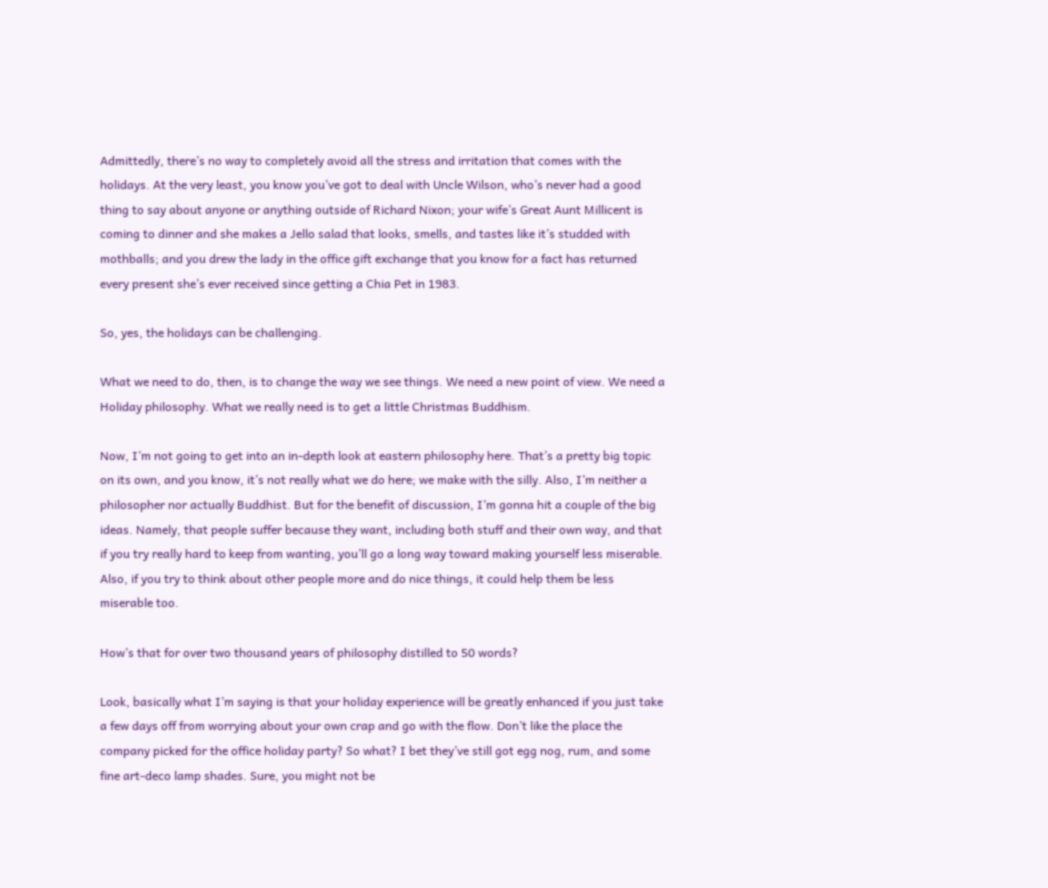Admittedly, there’s no way to completely avoid all the stress and irritation that comes with the holidays. At the very least, you know you’ve got to deal with Uncle Wilson, who’s never had a good thing to say about anyone or anything outside of Richard Nixon; your wife’s Great Aunt Millicent is coming to dinner and she makes a Jello salad that looks, smells, and tastes like it’s studded with mothballs; and you drew the lady in the office gift exchange that you know for a fact has returned every present she’s ever received since getting a Chia Pet in 1983.

So, yes, the holidays can be challenging.

What we need to do, then, is to change the way we see things. We need a new point of view. We need a Holiday philosophy. What we really need is to get a little Christmas Buddhism.

Now, I’m not going to get into an in-depth look at eastern philosophy here. That’s a pretty big topic on its own, and you know, it’s not really what we do here; we make with the silly. Also, I’m neither a philosopher nor actually Buddhist. But for the benefit of discussion, I’m gonna hit a couple of the big ideas. Namely, that people suffer because they want, including both stuff and their own way, and that if you try really hard to keep from wanting, you’ll go a long way toward making yourself less miserable. Also, if you try to think about other people more and do nice things, it could help them be less miserable too.

How’s that for over two thousand years of philosophy distilled to 50 words?

Look, basically what I’m saying is that your holiday experience will be greatly enhanced if you just take a few days off from worrying about your own crap and go with the flow. Don’t like the place the company picked for the office holiday party? So what? I bet they’ve still got egg nog, rum, and some fine art-deco lamp shades. Sure, you might not be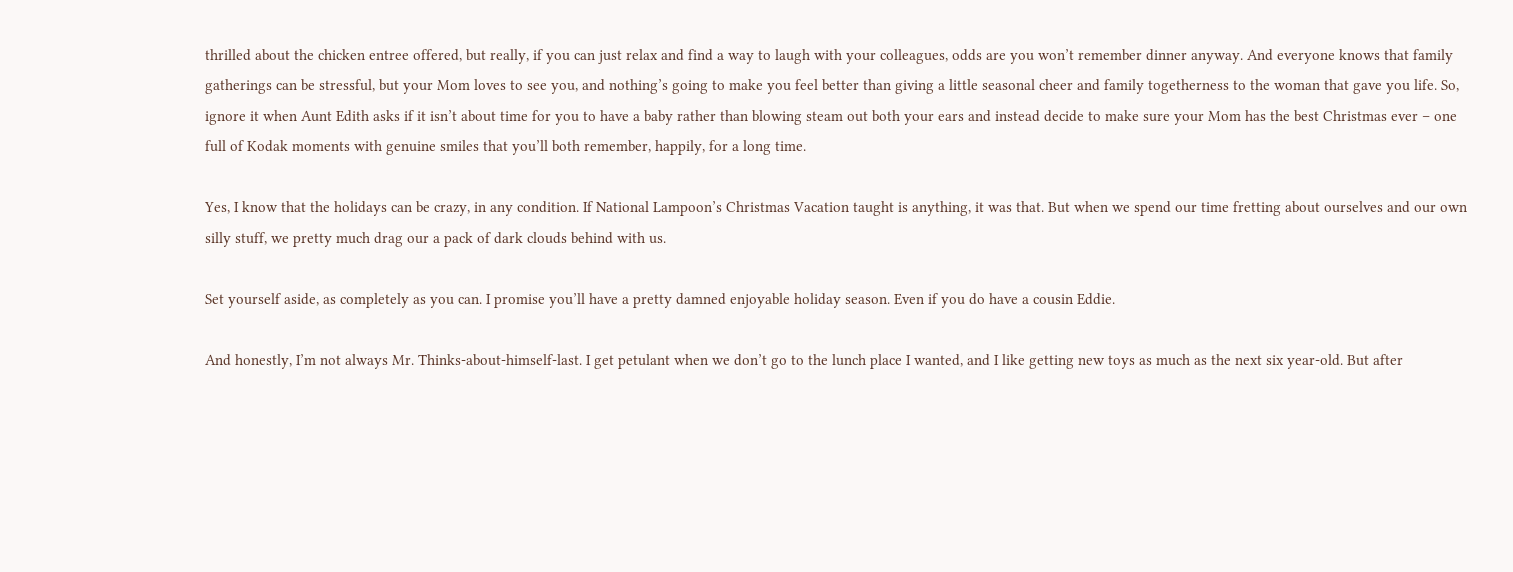thrilled about the chicken entree offered, but really, if you can just relax and find a way to laugh with your colleagues, odds are you won’t remember dinner anyway. And everyone knows that family gatherings can be stressful, but your Mom loves to see you, and nothing’s going to make you feel better than giving a little seasonal cheer and family togetherness to the woman that gave you life. So, ignore it when Aunt Edith asks if it isn’t about time for you to have a baby rather than blowing steam out both your ears and instead decide to make sure your Mom has the best Christmas ever – one full of Kodak moments with genuine smiles that you’ll both remember, happily, for a long time.

Yes, I know that the holidays can be crazy, in any condition. If National Lampoon’s Christmas Vacation taught is anything, it was that. But when we spend our time fretting about ourselves and our own silly stuff, we pretty much drag our a pack of dark clouds behind with us.

Set yourself aside, as completely as you can. I promise you’ll have a pretty damned enjoyable holiday season. Even if you do have a cousin Eddie.

And honestly, I’m not always Mr. Thinks-about-himself-last. I get petulant when we don’t go to the lunch place I wanted, and I like getting new toys as much as the next six year-old. But after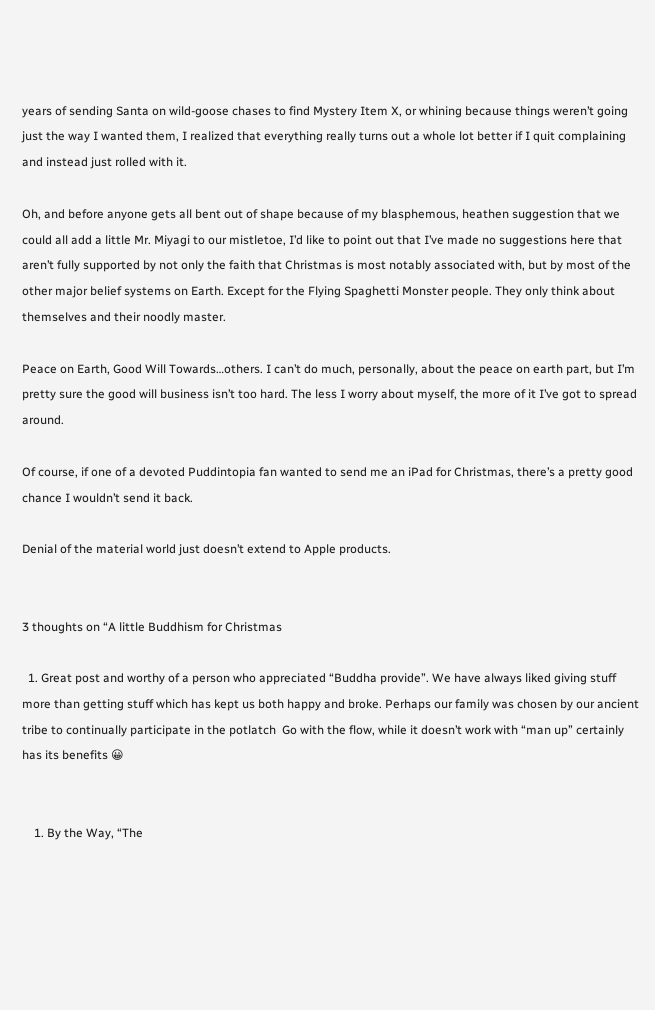years of sending Santa on wild-goose chases to find Mystery Item X, or whining because things weren’t going just the way I wanted them, I realized that everything really turns out a whole lot better if I quit complaining and instead just rolled with it.

Oh, and before anyone gets all bent out of shape because of my blasphemous, heathen suggestion that we could all add a little Mr. Miyagi to our mistletoe, I’d like to point out that I’ve made no suggestions here that aren’t fully supported by not only the faith that Christmas is most notably associated with, but by most of the other major belief systems on Earth. Except for the Flying Spaghetti Monster people. They only think about themselves and their noodly master.

Peace on Earth, Good Will Towards…others. I can’t do much, personally, about the peace on earth part, but I’m pretty sure the good will business isn’t too hard. The less I worry about myself, the more of it I’ve got to spread around.

Of course, if one of a devoted Puddintopia fan wanted to send me an iPad for Christmas, there’s a pretty good chance I wouldn’t send it back.

Denial of the material world just doesn’t extend to Apple products.


3 thoughts on “A little Buddhism for Christmas

  1. Great post and worthy of a person who appreciated “Buddha provide”. We have always liked giving stuff more than getting stuff which has kept us both happy and broke. Perhaps our family was chosen by our ancient tribe to continually participate in the potlatch  Go with the flow, while it doesn’t work with “man up” certainly has its benefits 😀


    1. By the Way, “The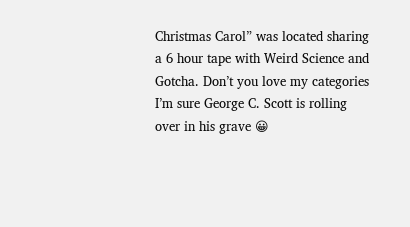Christmas Carol” was located sharing a 6 hour tape with Weird Science and Gotcha. Don’t you love my categories  I’m sure George C. Scott is rolling over in his grave 😀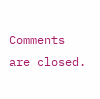Comments are closed.